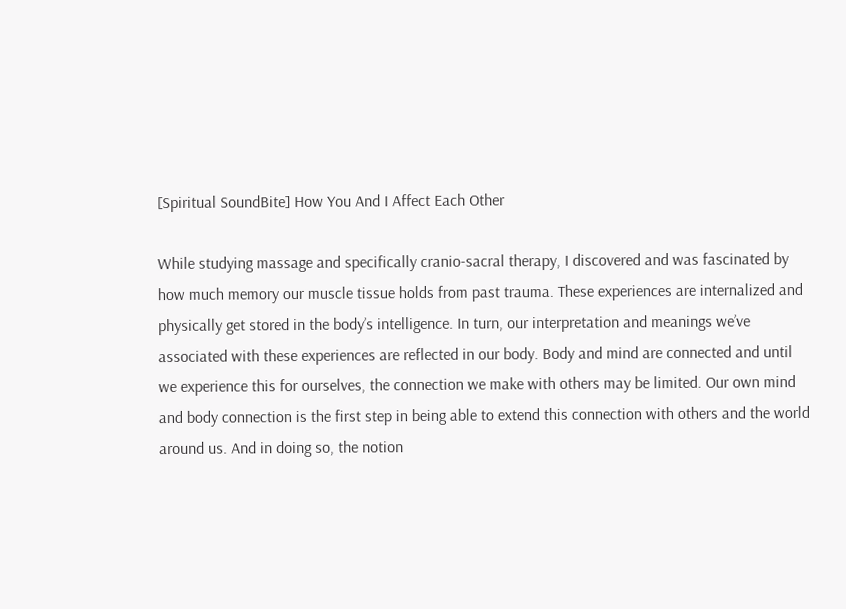[Spiritual SoundBite] How You And I Affect Each Other

While studying massage and specifically cranio-sacral therapy, I discovered and was fascinated by how much memory our muscle tissue holds from past trauma. These experiences are internalized and physically get stored in the body’s intelligence. In turn, our interpretation and meanings we’ve associated with these experiences are reflected in our body. Body and mind are connected and until we experience this for ourselves, the connection we make with others may be limited. Our own mind and body connection is the first step in being able to extend this connection with others and the world around us. And in doing so, the notion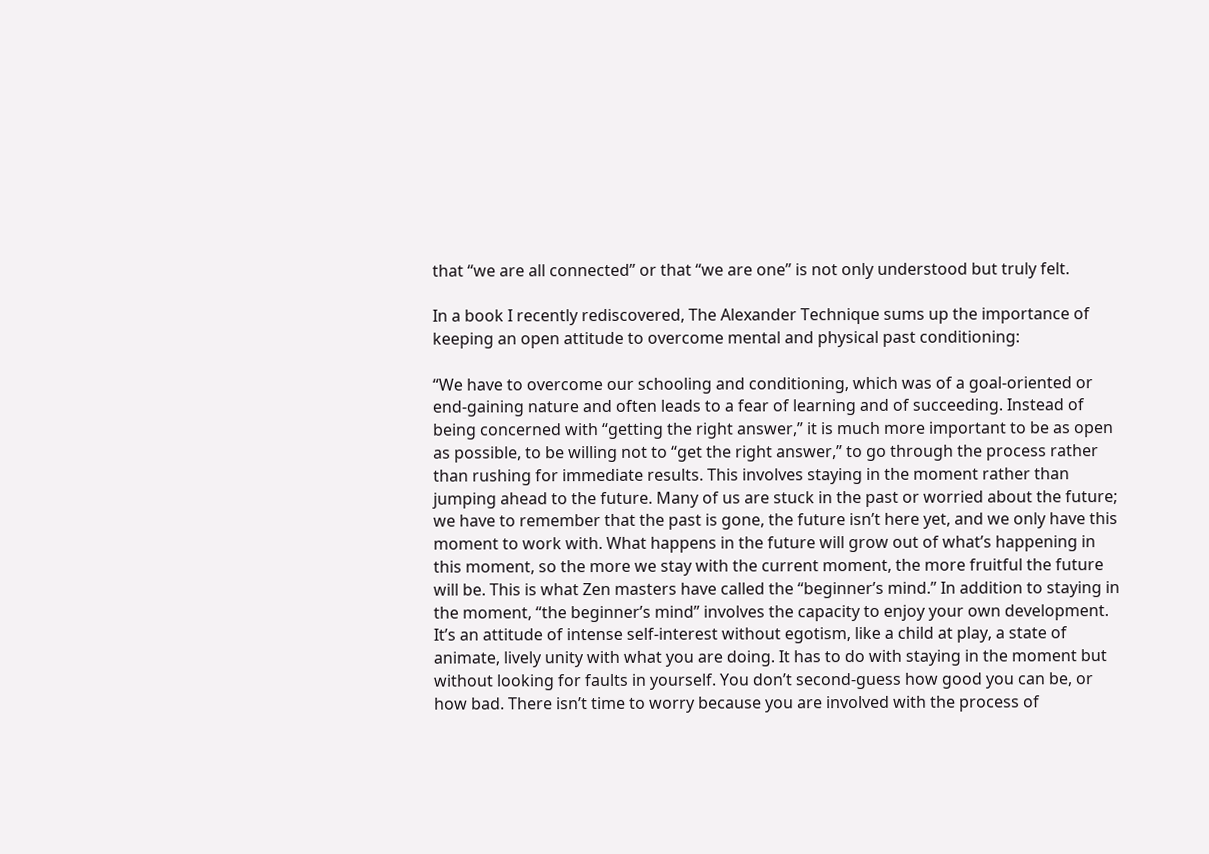that “we are all connected” or that “we are one” is not only understood but truly felt.

In a book I recently rediscovered, The Alexander Technique sums up the importance of keeping an open attitude to overcome mental and physical past conditioning:

“We have to overcome our schooling and conditioning, which was of a goal-oriented or end-gaining nature and often leads to a fear of learning and of succeeding. Instead of being concerned with “getting the right answer,” it is much more important to be as open as possible, to be willing not to “get the right answer,” to go through the process rather than rushing for immediate results. This involves staying in the moment rather than jumping ahead to the future. Many of us are stuck in the past or worried about the future; we have to remember that the past is gone, the future isn’t here yet, and we only have this moment to work with. What happens in the future will grow out of what’s happening in this moment, so the more we stay with the current moment, the more fruitful the future will be. This is what Zen masters have called the “beginner’s mind.” In addition to staying in the moment, “the beginner’s mind” involves the capacity to enjoy your own development. It’s an attitude of intense self-interest without egotism, like a child at play, a state of animate, lively unity with what you are doing. It has to do with staying in the moment but without looking for faults in yourself. You don’t second-guess how good you can be, or how bad. There isn’t time to worry because you are involved with the process of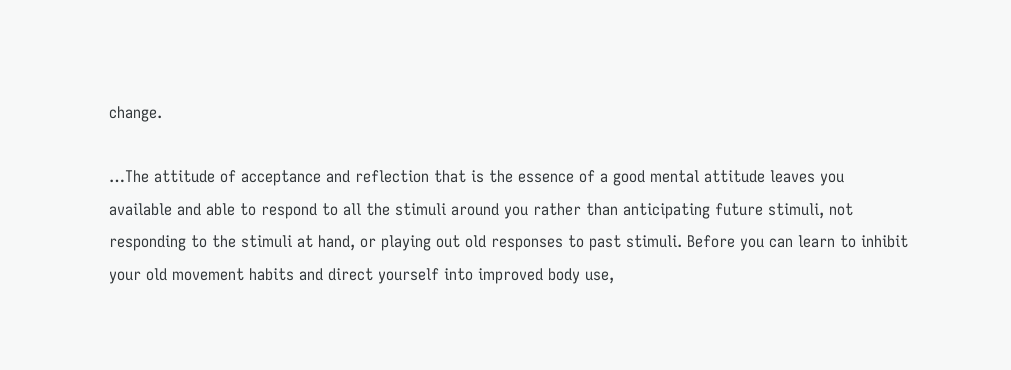change.

…The attitude of acceptance and reflection that is the essence of a good mental attitude leaves you available and able to respond to all the stimuli around you rather than anticipating future stimuli, not responding to the stimuli at hand, or playing out old responses to past stimuli. Before you can learn to inhibit your old movement habits and direct yourself into improved body use,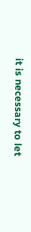it is necessary to let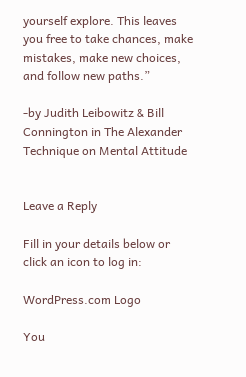yourself explore. This leaves you free to take chances, make mistakes, make new choices, and follow new paths.”

-by Judith Leibowitz & Bill Connington in The Alexander Technique on Mental Attitude


Leave a Reply

Fill in your details below or click an icon to log in:

WordPress.com Logo

You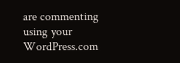are commenting using your WordPress.com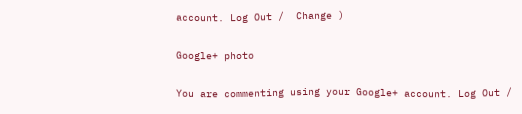account. Log Out /  Change )

Google+ photo

You are commenting using your Google+ account. Log Out /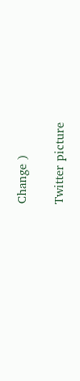Change )

Twitter picture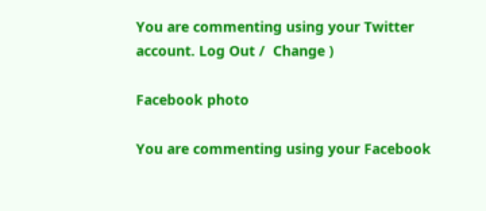You are commenting using your Twitter account. Log Out /  Change )

Facebook photo

You are commenting using your Facebook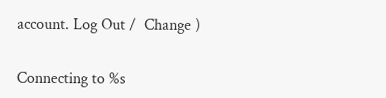account. Log Out /  Change )


Connecting to %s